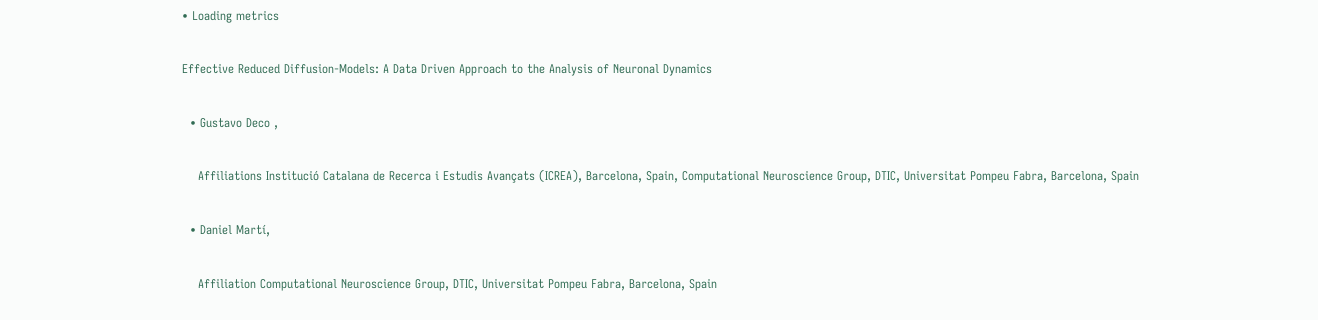• Loading metrics

Effective Reduced Diffusion-Models: A Data Driven Approach to the Analysis of Neuronal Dynamics

  • Gustavo Deco ,

    Affiliations Institució Catalana de Recerca i Estudis Avançats (ICREA), Barcelona, Spain, Computational Neuroscience Group, DTIC, Universitat Pompeu Fabra, Barcelona, Spain

  • Daniel Martí,

    Affiliation Computational Neuroscience Group, DTIC, Universitat Pompeu Fabra, Barcelona, Spain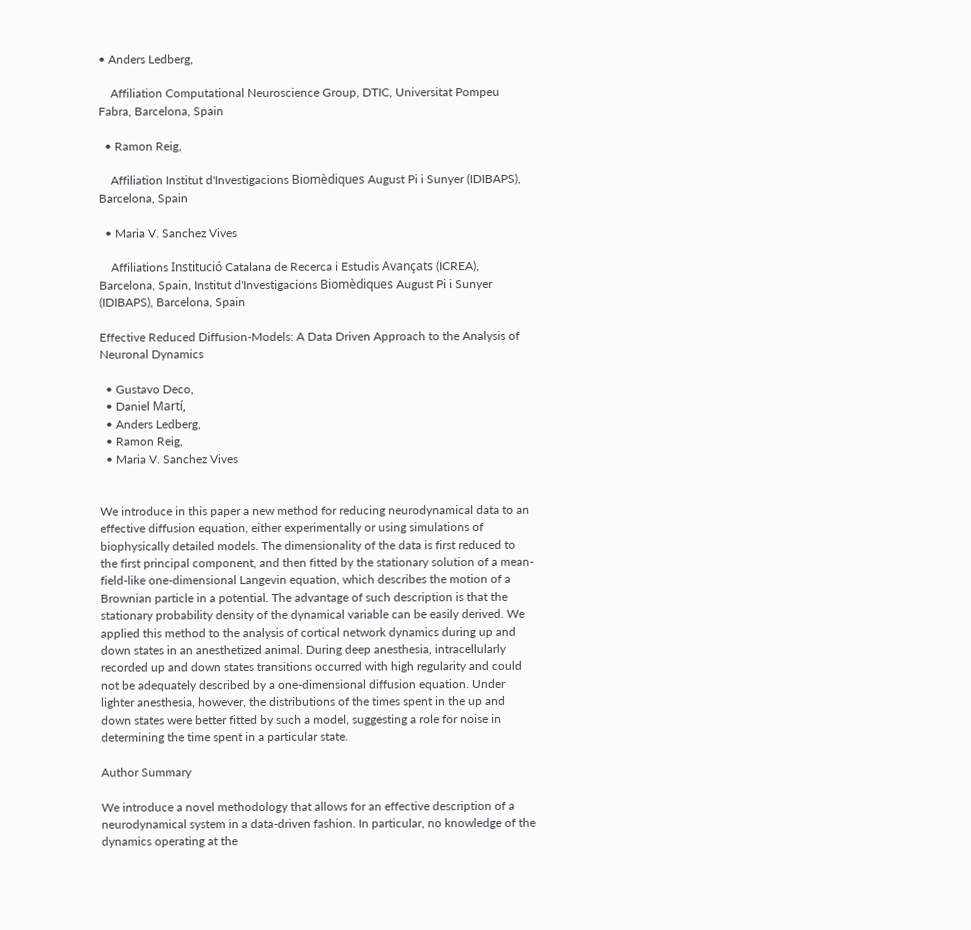• Anders Ledberg,

    Affiliation Computational Neuroscience Group, DTIC, Universitat Pompeu Fabra, Barcelona, Spain

  • Ramon Reig,

    Affiliation Institut d'Investigacions Biomèdiques August Pi i Sunyer (IDIBAPS), Barcelona, Spain

  • Maria V. Sanchez Vives

    Affiliations Institució Catalana de Recerca i Estudis Avançats (ICREA), Barcelona, Spain, Institut d'Investigacions Biomèdiques August Pi i Sunyer (IDIBAPS), Barcelona, Spain

Effective Reduced Diffusion-Models: A Data Driven Approach to the Analysis of Neuronal Dynamics

  • Gustavo Deco,
  • Daniel Martí,
  • Anders Ledberg,
  • Ramon Reig,
  • Maria V. Sanchez Vives


We introduce in this paper a new method for reducing neurodynamical data to an effective diffusion equation, either experimentally or using simulations of biophysically detailed models. The dimensionality of the data is first reduced to the first principal component, and then fitted by the stationary solution of a mean-field-like one-dimensional Langevin equation, which describes the motion of a Brownian particle in a potential. The advantage of such description is that the stationary probability density of the dynamical variable can be easily derived. We applied this method to the analysis of cortical network dynamics during up and down states in an anesthetized animal. During deep anesthesia, intracellularly recorded up and down states transitions occurred with high regularity and could not be adequately described by a one-dimensional diffusion equation. Under lighter anesthesia, however, the distributions of the times spent in the up and down states were better fitted by such a model, suggesting a role for noise in determining the time spent in a particular state.

Author Summary

We introduce a novel methodology that allows for an effective description of a neurodynamical system in a data-driven fashion. In particular, no knowledge of the dynamics operating at the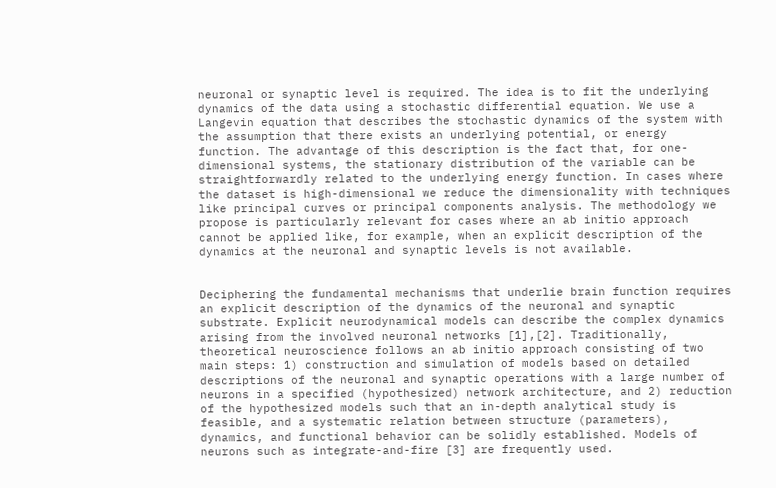neuronal or synaptic level is required. The idea is to fit the underlying dynamics of the data using a stochastic differential equation. We use a Langevin equation that describes the stochastic dynamics of the system with the assumption that there exists an underlying potential, or energy function. The advantage of this description is the fact that, for one-dimensional systems, the stationary distribution of the variable can be straightforwardly related to the underlying energy function. In cases where the dataset is high-dimensional we reduce the dimensionality with techniques like principal curves or principal components analysis. The methodology we propose is particularly relevant for cases where an ab initio approach cannot be applied like, for example, when an explicit description of the dynamics at the neuronal and synaptic levels is not available.


Deciphering the fundamental mechanisms that underlie brain function requires an explicit description of the dynamics of the neuronal and synaptic substrate. Explicit neurodynamical models can describe the complex dynamics arising from the involved neuronal networks [1],[2]. Traditionally, theoretical neuroscience follows an ab initio approach consisting of two main steps: 1) construction and simulation of models based on detailed descriptions of the neuronal and synaptic operations with a large number of neurons in a specified (hypothesized) network architecture, and 2) reduction of the hypothesized models such that an in-depth analytical study is feasible, and a systematic relation between structure (parameters), dynamics, and functional behavior can be solidly established. Models of neurons such as integrate-and-fire [3] are frequently used.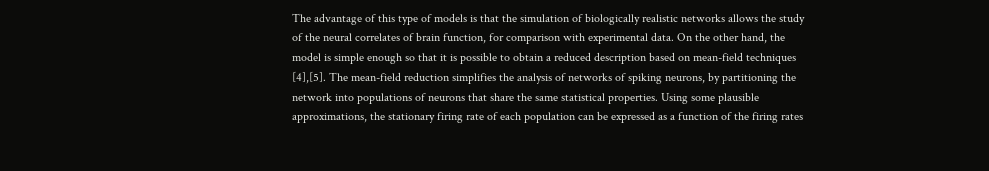The advantage of this type of models is that the simulation of biologically realistic networks allows the study of the neural correlates of brain function, for comparison with experimental data. On the other hand, the model is simple enough so that it is possible to obtain a reduced description based on mean-field techniques [4],[5]. The mean-field reduction simplifies the analysis of networks of spiking neurons, by partitioning the network into populations of neurons that share the same statistical properties. Using some plausible approximations, the stationary firing rate of each population can be expressed as a function of the firing rates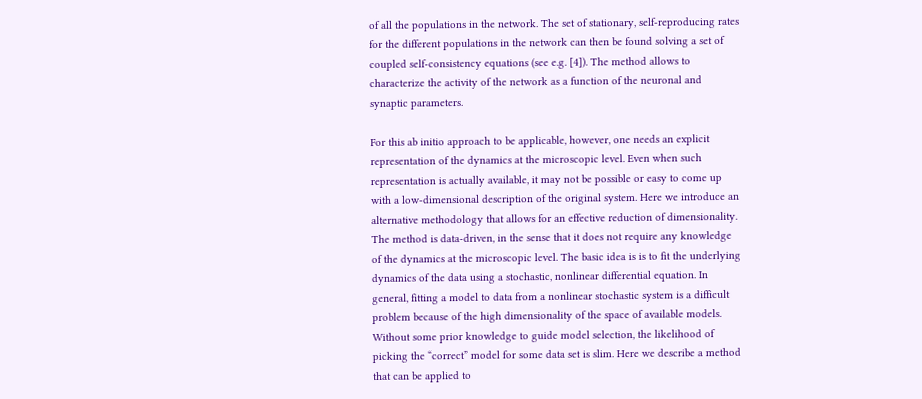of all the populations in the network. The set of stationary, self-reproducing rates for the different populations in the network can then be found solving a set of coupled self-consistency equations (see e.g. [4]). The method allows to characterize the activity of the network as a function of the neuronal and synaptic parameters.

For this ab initio approach to be applicable, however, one needs an explicit representation of the dynamics at the microscopic level. Even when such representation is actually available, it may not be possible or easy to come up with a low-dimensional description of the original system. Here we introduce an alternative methodology that allows for an effective reduction of dimensionality. The method is data-driven, in the sense that it does not require any knowledge of the dynamics at the microscopic level. The basic idea is is to fit the underlying dynamics of the data using a stochastic, nonlinear differential equation. In general, fitting a model to data from a nonlinear stochastic system is a difficult problem because of the high dimensionality of the space of available models. Without some prior knowledge to guide model selection, the likelihood of picking the “correct” model for some data set is slim. Here we describe a method that can be applied to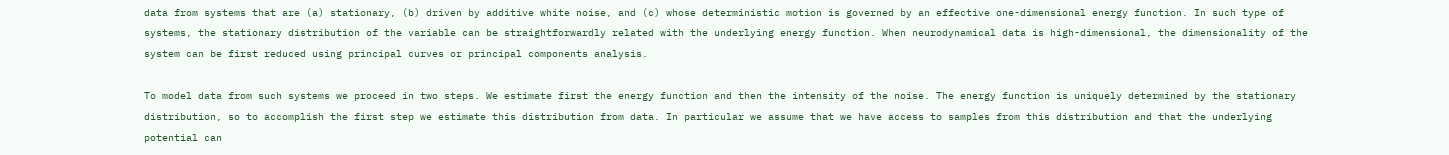data from systems that are (a) stationary, (b) driven by additive white noise, and (c) whose deterministic motion is governed by an effective one-dimensional energy function. In such type of systems, the stationary distribution of the variable can be straightforwardly related with the underlying energy function. When neurodynamical data is high-dimensional, the dimensionality of the system can be first reduced using principal curves or principal components analysis.

To model data from such systems we proceed in two steps. We estimate first the energy function and then the intensity of the noise. The energy function is uniquely determined by the stationary distribution, so to accomplish the first step we estimate this distribution from data. In particular we assume that we have access to samples from this distribution and that the underlying potential can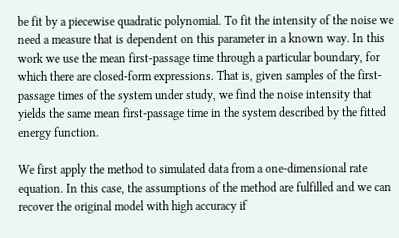be fit by a piecewise quadratic polynomial. To fit the intensity of the noise we need a measure that is dependent on this parameter in a known way. In this work we use the mean first-passage time through a particular boundary, for which there are closed-form expressions. That is, given samples of the first-passage times of the system under study, we find the noise intensity that yields the same mean first-passage time in the system described by the fitted energy function.

We first apply the method to simulated data from a one-dimensional rate equation. In this case, the assumptions of the method are fulfilled and we can recover the original model with high accuracy if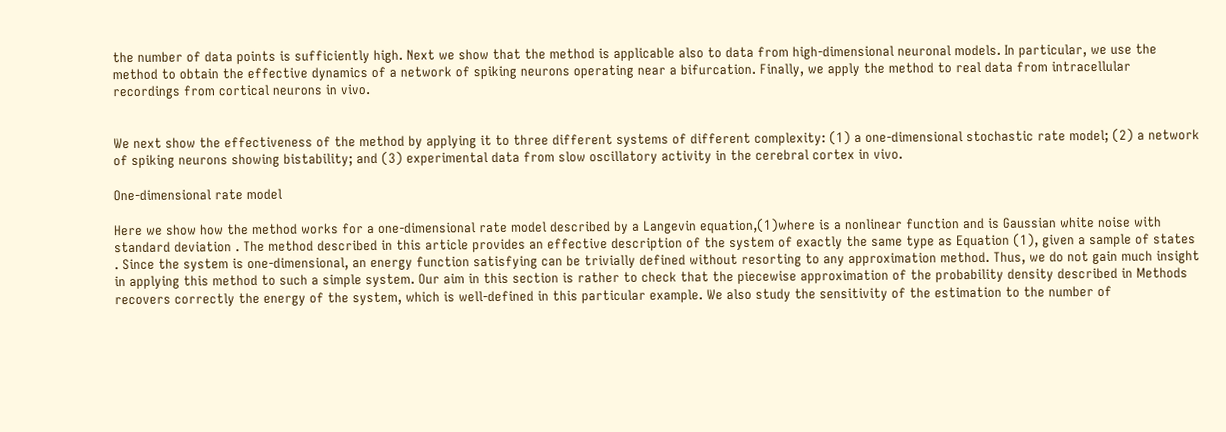the number of data points is sufficiently high. Next we show that the method is applicable also to data from high-dimensional neuronal models. In particular, we use the method to obtain the effective dynamics of a network of spiking neurons operating near a bifurcation. Finally, we apply the method to real data from intracellular recordings from cortical neurons in vivo.


We next show the effectiveness of the method by applying it to three different systems of different complexity: (1) a one-dimensional stochastic rate model; (2) a network of spiking neurons showing bistability; and (3) experimental data from slow oscillatory activity in the cerebral cortex in vivo.

One-dimensional rate model

Here we show how the method works for a one-dimensional rate model described by a Langevin equation,(1)where is a nonlinear function and is Gaussian white noise with standard deviation . The method described in this article provides an effective description of the system of exactly the same type as Equation (1), given a sample of states . Since the system is one-dimensional, an energy function satisfying can be trivially defined without resorting to any approximation method. Thus, we do not gain much insight in applying this method to such a simple system. Our aim in this section is rather to check that the piecewise approximation of the probability density described in Methods recovers correctly the energy of the system, which is well-defined in this particular example. We also study the sensitivity of the estimation to the number of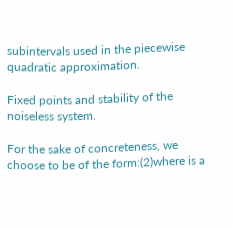subintervals used in the piecewise quadratic approximation.

Fixed points and stability of the noiseless system.

For the sake of concreteness, we choose to be of the form:(2)where is a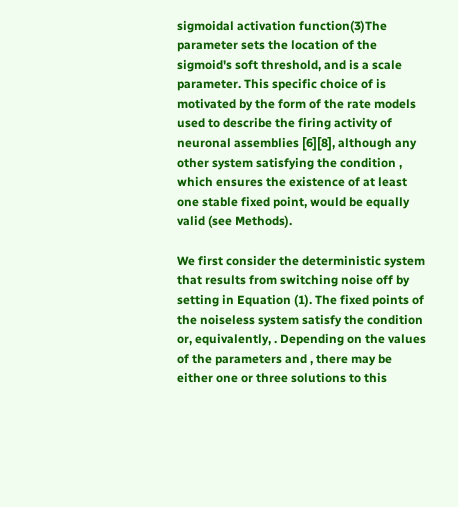sigmoidal activation function(3)The parameter sets the location of the sigmoid's soft threshold, and is a scale parameter. This specific choice of is motivated by the form of the rate models used to describe the firing activity of neuronal assemblies [6][8], although any other system satisfying the condition , which ensures the existence of at least one stable fixed point, would be equally valid (see Methods).

We first consider the deterministic system that results from switching noise off by setting in Equation (1). The fixed points of the noiseless system satisfy the condition or, equivalently, . Depending on the values of the parameters and , there may be either one or three solutions to this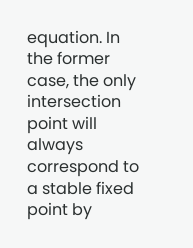equation. In the former case, the only intersection point will always correspond to a stable fixed point by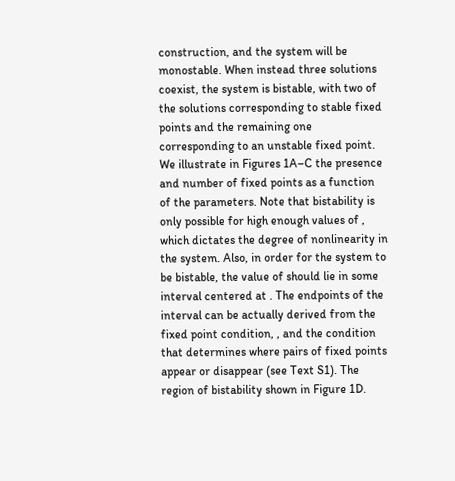construction, and the system will be monostable. When instead three solutions coexist, the system is bistable, with two of the solutions corresponding to stable fixed points and the remaining one corresponding to an unstable fixed point. We illustrate in Figures 1A–C the presence and number of fixed points as a function of the parameters. Note that bistability is only possible for high enough values of , which dictates the degree of nonlinearity in the system. Also, in order for the system to be bistable, the value of should lie in some interval centered at . The endpoints of the interval can be actually derived from the fixed point condition, , and the condition that determines where pairs of fixed points appear or disappear (see Text S1). The region of bistability shown in Figure 1D.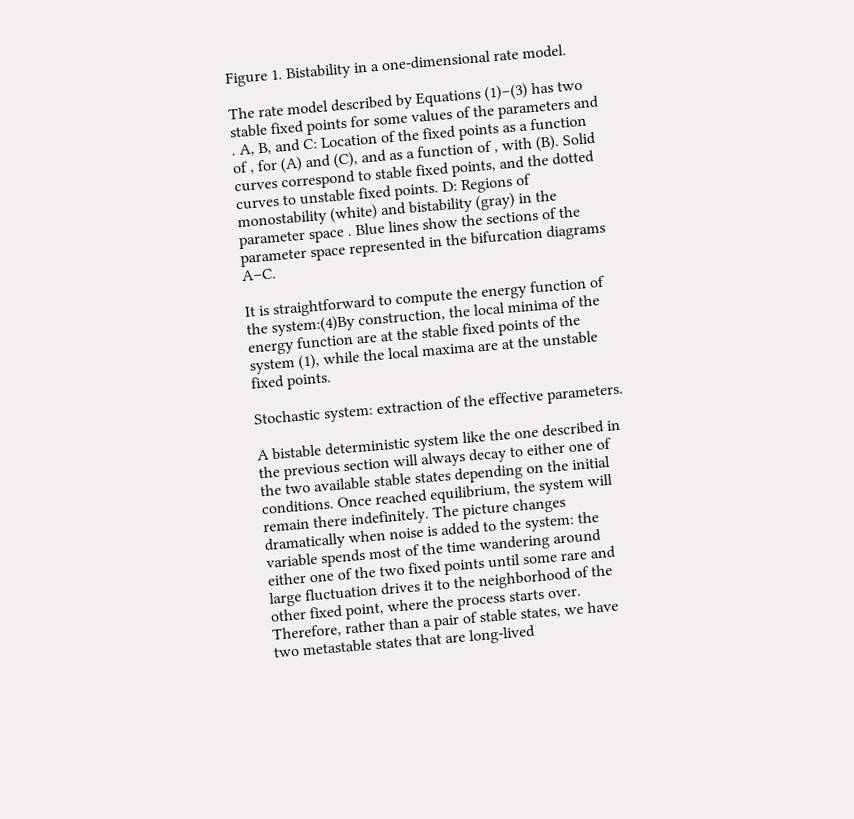Figure 1. Bistability in a one-dimensional rate model.

The rate model described by Equations (1)–(3) has two stable fixed points for some values of the parameters and . A, B, and C: Location of the fixed points as a function of , for (A) and (C), and as a function of , with (B). Solid curves correspond to stable fixed points, and the dotted curves to unstable fixed points. D: Regions of monostability (white) and bistability (gray) in the parameter space . Blue lines show the sections of the parameter space represented in the bifurcation diagrams A–C.

It is straightforward to compute the energy function of the system:(4)By construction, the local minima of the energy function are at the stable fixed points of the system (1), while the local maxima are at the unstable fixed points.

Stochastic system: extraction of the effective parameters.

A bistable deterministic system like the one described in the previous section will always decay to either one of the two available stable states depending on the initial conditions. Once reached equilibrium, the system will remain there indefinitely. The picture changes dramatically when noise is added to the system: the variable spends most of the time wandering around either one of the two fixed points until some rare and large fluctuation drives it to the neighborhood of the other fixed point, where the process starts over. Therefore, rather than a pair of stable states, we have two metastable states that are long-lived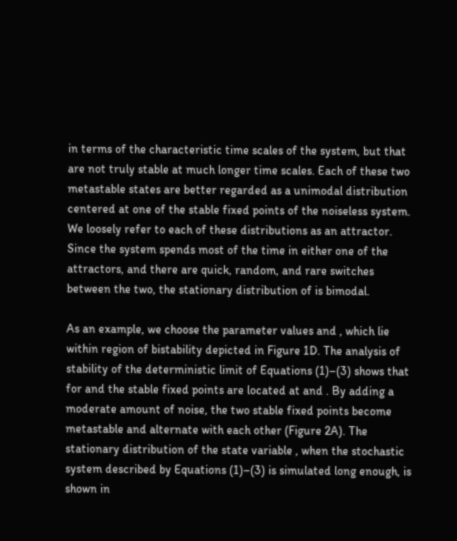in terms of the characteristic time scales of the system, but that are not truly stable at much longer time scales. Each of these two metastable states are better regarded as a unimodal distribution centered at one of the stable fixed points of the noiseless system. We loosely refer to each of these distributions as an attractor. Since the system spends most of the time in either one of the attractors, and there are quick, random, and rare switches between the two, the stationary distribution of is bimodal.

As an example, we choose the parameter values and , which lie within region of bistability depicted in Figure 1D. The analysis of stability of the deterministic limit of Equations (1)–(3) shows that for and the stable fixed points are located at and . By adding a moderate amount of noise, the two stable fixed points become metastable and alternate with each other (Figure 2A). The stationary distribution of the state variable , when the stochastic system described by Equations (1)–(3) is simulated long enough, is shown in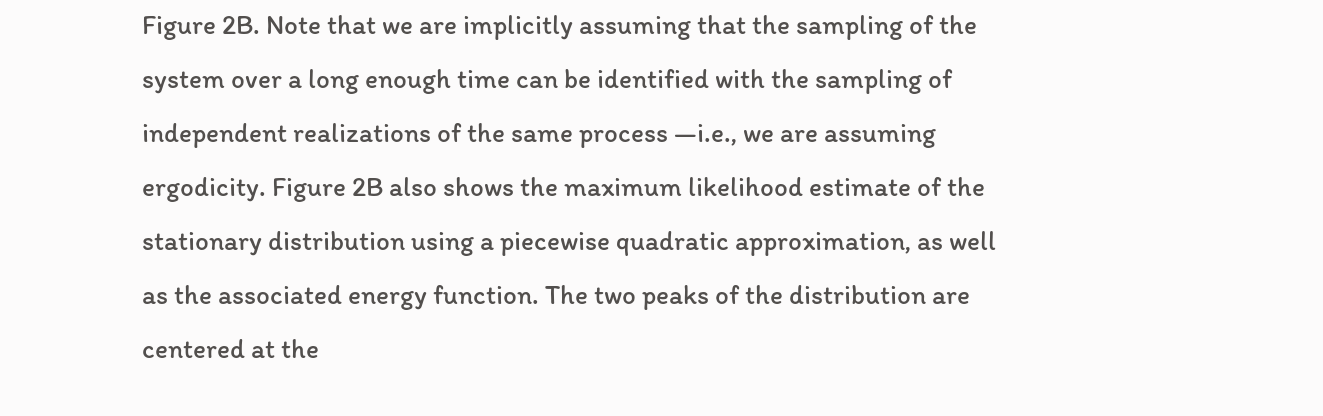Figure 2B. Note that we are implicitly assuming that the sampling of the system over a long enough time can be identified with the sampling of independent realizations of the same process —i.e., we are assuming ergodicity. Figure 2B also shows the maximum likelihood estimate of the stationary distribution using a piecewise quadratic approximation, as well as the associated energy function. The two peaks of the distribution are centered at the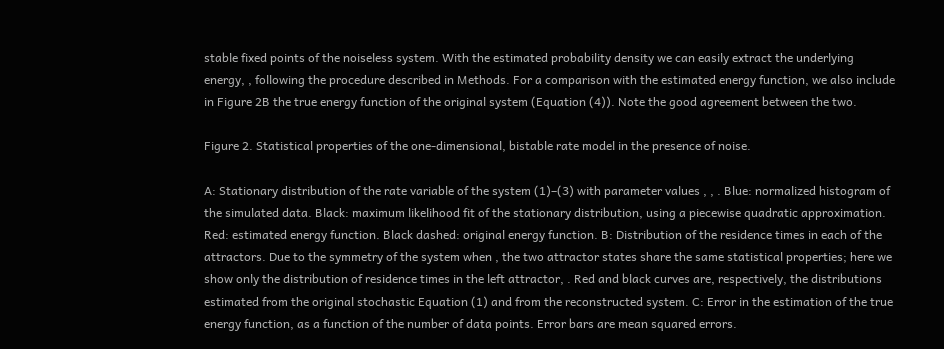stable fixed points of the noiseless system. With the estimated probability density we can easily extract the underlying energy, , following the procedure described in Methods. For a comparison with the estimated energy function, we also include in Figure 2B the true energy function of the original system (Equation (4)). Note the good agreement between the two.

Figure 2. Statistical properties of the one-dimensional, bistable rate model in the presence of noise.

A: Stationary distribution of the rate variable of the system (1)–(3) with parameter values , , . Blue: normalized histogram of the simulated data. Black: maximum likelihood fit of the stationary distribution, using a piecewise quadratic approximation. Red: estimated energy function. Black dashed: original energy function. B: Distribution of the residence times in each of the attractors. Due to the symmetry of the system when , the two attractor states share the same statistical properties; here we show only the distribution of residence times in the left attractor, . Red and black curves are, respectively, the distributions estimated from the original stochastic Equation (1) and from the reconstructed system. C: Error in the estimation of the true energy function, as a function of the number of data points. Error bars are mean squared errors.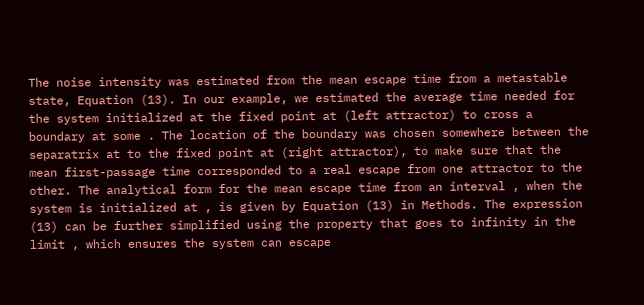The noise intensity was estimated from the mean escape time from a metastable state, Equation (13). In our example, we estimated the average time needed for the system initialized at the fixed point at (left attractor) to cross a boundary at some . The location of the boundary was chosen somewhere between the separatrix at to the fixed point at (right attractor), to make sure that the mean first-passage time corresponded to a real escape from one attractor to the other. The analytical form for the mean escape time from an interval , when the system is initialized at , is given by Equation (13) in Methods. The expression (13) can be further simplified using the property that goes to infinity in the limit , which ensures the system can escape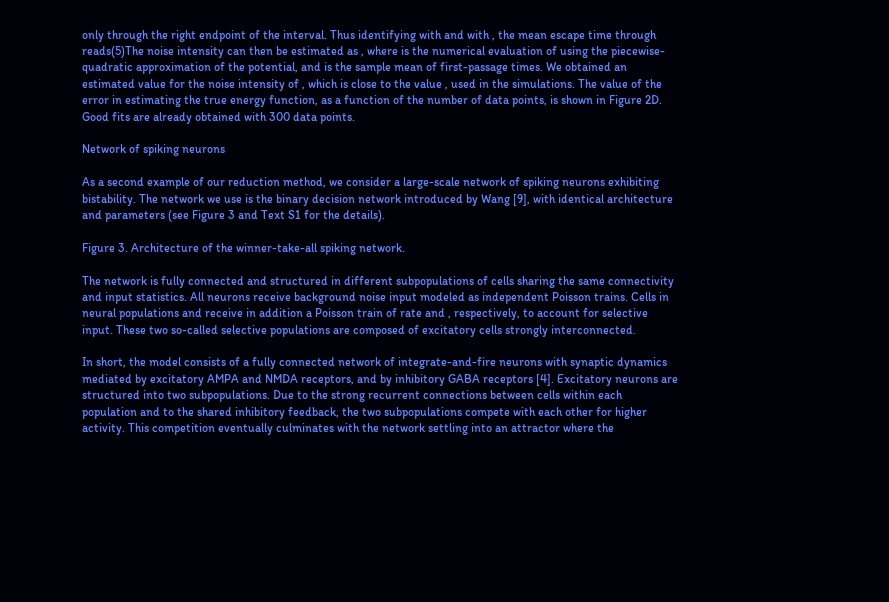only through the right endpoint of the interval. Thus identifying with and with , the mean escape time through reads(5)The noise intensity can then be estimated as , where is the numerical evaluation of using the piecewise-quadratic approximation of the potential, and is the sample mean of first-passage times. We obtained an estimated value for the noise intensity of , which is close to the value , used in the simulations. The value of the error in estimating the true energy function, as a function of the number of data points, is shown in Figure 2D. Good fits are already obtained with 300 data points.

Network of spiking neurons

As a second example of our reduction method, we consider a large-scale network of spiking neurons exhibiting bistability. The network we use is the binary decision network introduced by Wang [9], with identical architecture and parameters (see Figure 3 and Text S1 for the details).

Figure 3. Architecture of the winner-take-all spiking network.

The network is fully connected and structured in different subpopulations of cells sharing the same connectivity and input statistics. All neurons receive background noise input modeled as independent Poisson trains. Cells in neural populations and receive in addition a Poisson train of rate and , respectively, to account for selective input. These two so-called selective populations are composed of excitatory cells strongly interconnected.

In short, the model consists of a fully connected network of integrate-and-fire neurons with synaptic dynamics mediated by excitatory AMPA and NMDA receptors, and by inhibitory GABA receptors [4]. Excitatory neurons are structured into two subpopulations. Due to the strong recurrent connections between cells within each population and to the shared inhibitory feedback, the two subpopulations compete with each other for higher activity. This competition eventually culminates with the network settling into an attractor where the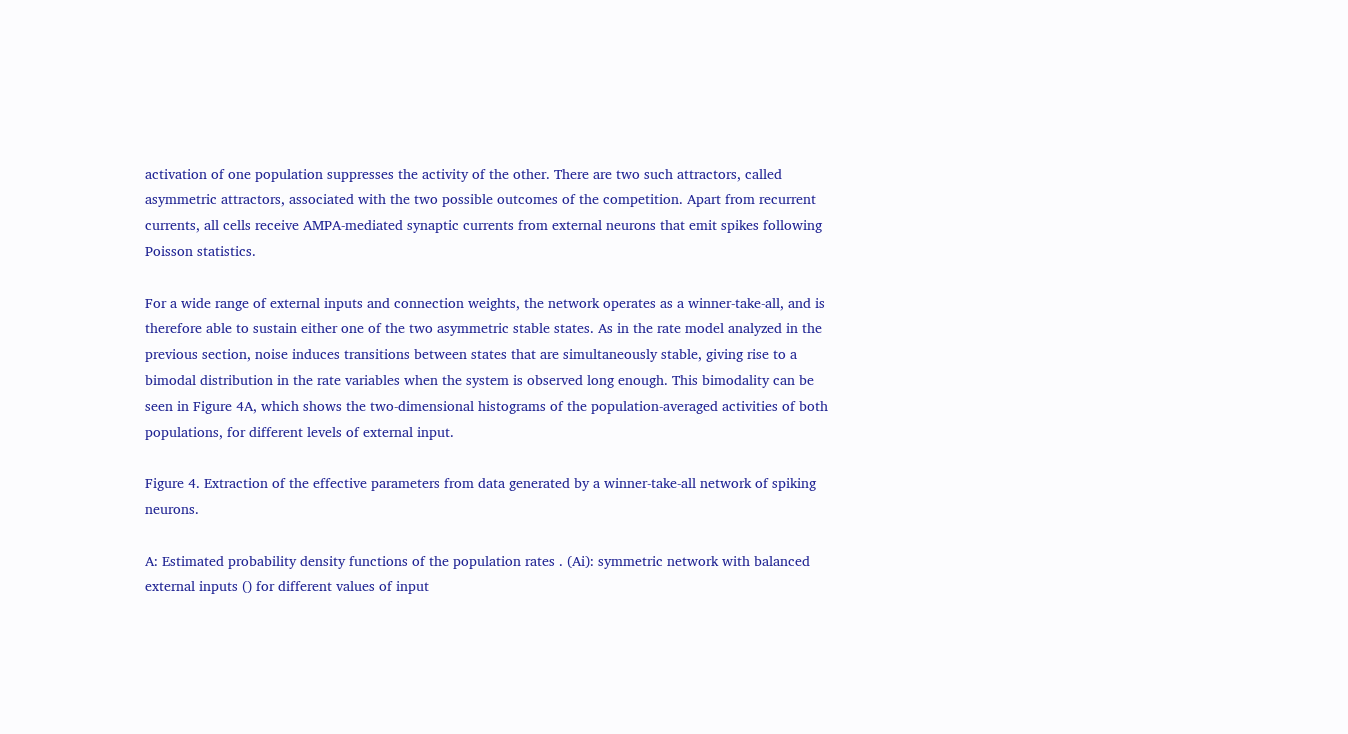activation of one population suppresses the activity of the other. There are two such attractors, called asymmetric attractors, associated with the two possible outcomes of the competition. Apart from recurrent currents, all cells receive AMPA-mediated synaptic currents from external neurons that emit spikes following Poisson statistics.

For a wide range of external inputs and connection weights, the network operates as a winner-take-all, and is therefore able to sustain either one of the two asymmetric stable states. As in the rate model analyzed in the previous section, noise induces transitions between states that are simultaneously stable, giving rise to a bimodal distribution in the rate variables when the system is observed long enough. This bimodality can be seen in Figure 4A, which shows the two-dimensional histograms of the population-averaged activities of both populations, for different levels of external input.

Figure 4. Extraction of the effective parameters from data generated by a winner-take-all network of spiking neurons.

A: Estimated probability density functions of the population rates . (Ai): symmetric network with balanced external inputs () for different values of input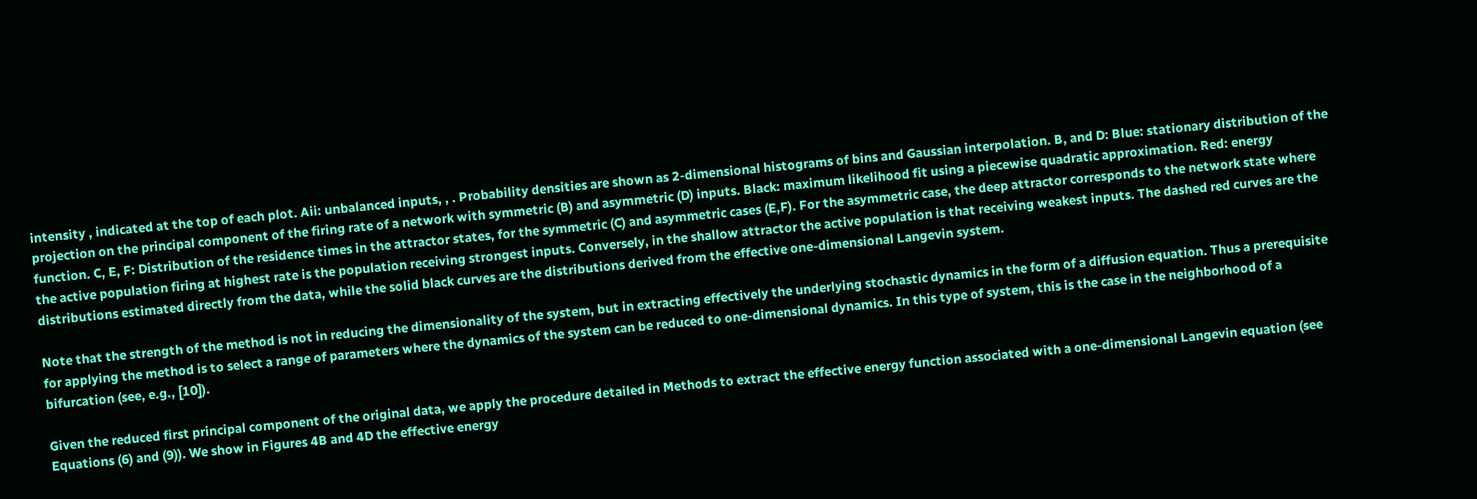intensity , indicated at the top of each plot. Aii: unbalanced inputs, , . Probability densities are shown as 2-dimensional histograms of bins and Gaussian interpolation. B, and D: Blue: stationary distribution of the projection on the principal component of the firing rate of a network with symmetric (B) and asymmetric (D) inputs. Black: maximum likelihood fit using a piecewise quadratic approximation. Red: energy function. C, E, F: Distribution of the residence times in the attractor states, for the symmetric (C) and asymmetric cases (E,F). For the asymmetric case, the deep attractor corresponds to the network state where the active population firing at highest rate is the population receiving strongest inputs. Conversely, in the shallow attractor the active population is that receiving weakest inputs. The dashed red curves are the distributions estimated directly from the data, while the solid black curves are the distributions derived from the effective one-dimensional Langevin system.

Note that the strength of the method is not in reducing the dimensionality of the system, but in extracting effectively the underlying stochastic dynamics in the form of a diffusion equation. Thus a prerequisite for applying the method is to select a range of parameters where the dynamics of the system can be reduced to one-dimensional dynamics. In this type of system, this is the case in the neighborhood of a bifurcation (see, e.g., [10]).

Given the reduced first principal component of the original data, we apply the procedure detailed in Methods to extract the effective energy function associated with a one-dimensional Langevin equation (see Equations (6) and (9)). We show in Figures 4B and 4D the effective energy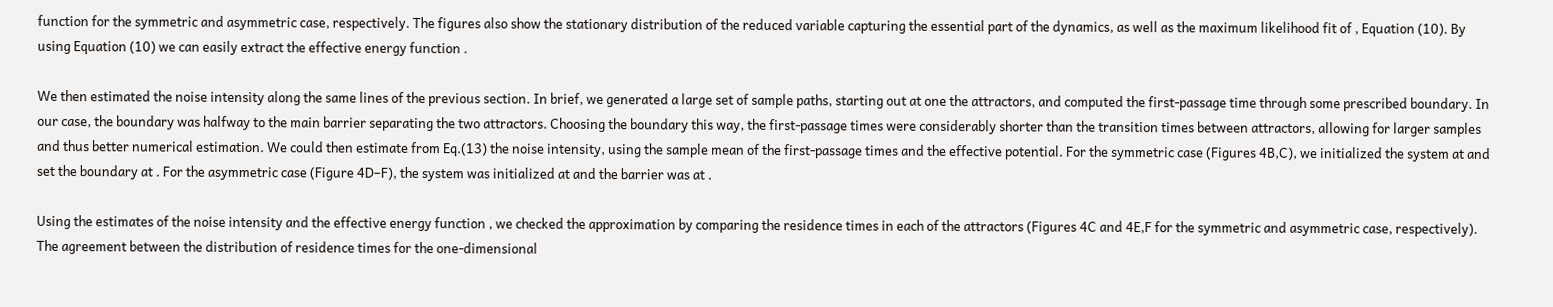function for the symmetric and asymmetric case, respectively. The figures also show the stationary distribution of the reduced variable capturing the essential part of the dynamics, as well as the maximum likelihood fit of , Equation (10). By using Equation (10) we can easily extract the effective energy function .

We then estimated the noise intensity along the same lines of the previous section. In brief, we generated a large set of sample paths, starting out at one the attractors, and computed the first-passage time through some prescribed boundary. In our case, the boundary was halfway to the main barrier separating the two attractors. Choosing the boundary this way, the first-passage times were considerably shorter than the transition times between attractors, allowing for larger samples and thus better numerical estimation. We could then estimate from Eq.(13) the noise intensity, using the sample mean of the first-passage times and the effective potential. For the symmetric case (Figures 4B,C), we initialized the system at and set the boundary at . For the asymmetric case (Figure 4D–F), the system was initialized at and the barrier was at .

Using the estimates of the noise intensity and the effective energy function , we checked the approximation by comparing the residence times in each of the attractors (Figures 4C and 4E,F for the symmetric and asymmetric case, respectively). The agreement between the distribution of residence times for the one-dimensional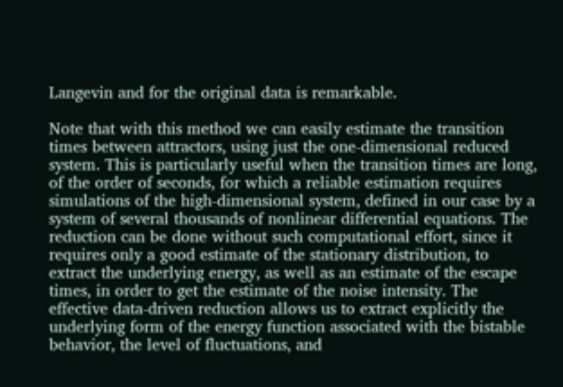Langevin and for the original data is remarkable.

Note that with this method we can easily estimate the transition times between attractors, using just the one-dimensional reduced system. This is particularly useful when the transition times are long, of the order of seconds, for which a reliable estimation requires simulations of the high-dimensional system, defined in our case by a system of several thousands of nonlinear differential equations. The reduction can be done without such computational effort, since it requires only a good estimate of the stationary distribution, to extract the underlying energy, as well as an estimate of the escape times, in order to get the estimate of the noise intensity. The effective data-driven reduction allows us to extract explicitly the underlying form of the energy function associated with the bistable behavior, the level of fluctuations, and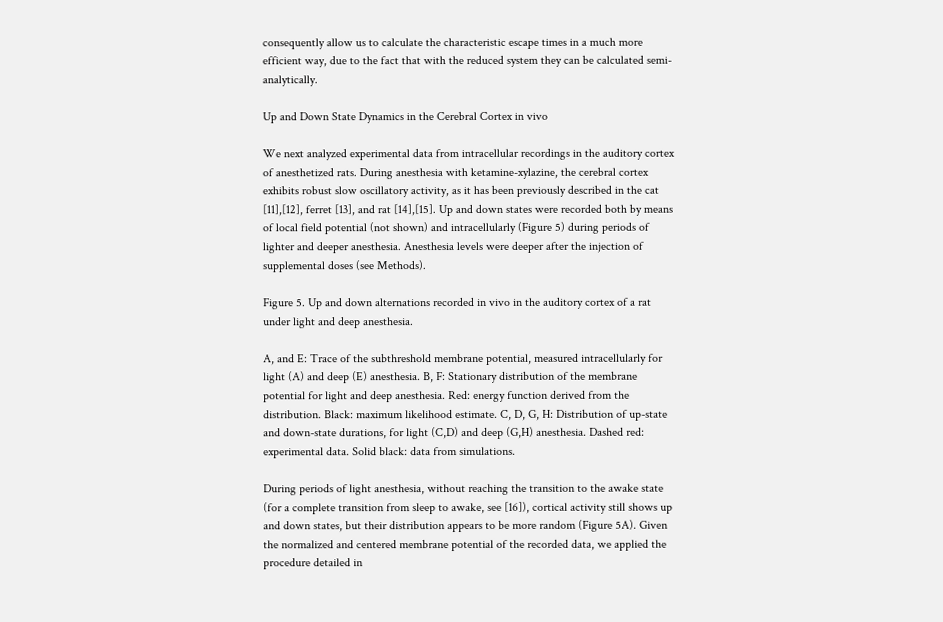consequently allow us to calculate the characteristic escape times in a much more efficient way, due to the fact that with the reduced system they can be calculated semi-analytically.

Up and Down State Dynamics in the Cerebral Cortex in vivo

We next analyzed experimental data from intracellular recordings in the auditory cortex of anesthetized rats. During anesthesia with ketamine-xylazine, the cerebral cortex exhibits robust slow oscillatory activity, as it has been previously described in the cat [11],[12], ferret [13], and rat [14],[15]. Up and down states were recorded both by means of local field potential (not shown) and intracellularly (Figure 5) during periods of lighter and deeper anesthesia. Anesthesia levels were deeper after the injection of supplemental doses (see Methods).

Figure 5. Up and down alternations recorded in vivo in the auditory cortex of a rat under light and deep anesthesia.

A, and E: Trace of the subthreshold membrane potential, measured intracellularly for light (A) and deep (E) anesthesia. B, F: Stationary distribution of the membrane potential for light and deep anesthesia. Red: energy function derived from the distribution. Black: maximum likelihood estimate. C, D, G, H: Distribution of up-state and down-state durations, for light (C,D) and deep (G,H) anesthesia. Dashed red: experimental data. Solid black: data from simulations.

During periods of light anesthesia, without reaching the transition to the awake state (for a complete transition from sleep to awake, see [16]), cortical activity still shows up and down states, but their distribution appears to be more random (Figure 5A). Given the normalized and centered membrane potential of the recorded data, we applied the procedure detailed in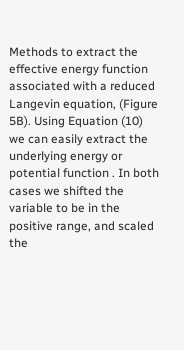Methods to extract the effective energy function associated with a reduced Langevin equation, (Figure 5B). Using Equation (10) we can easily extract the underlying energy or potential function . In both cases we shifted the variable to be in the positive range, and scaled the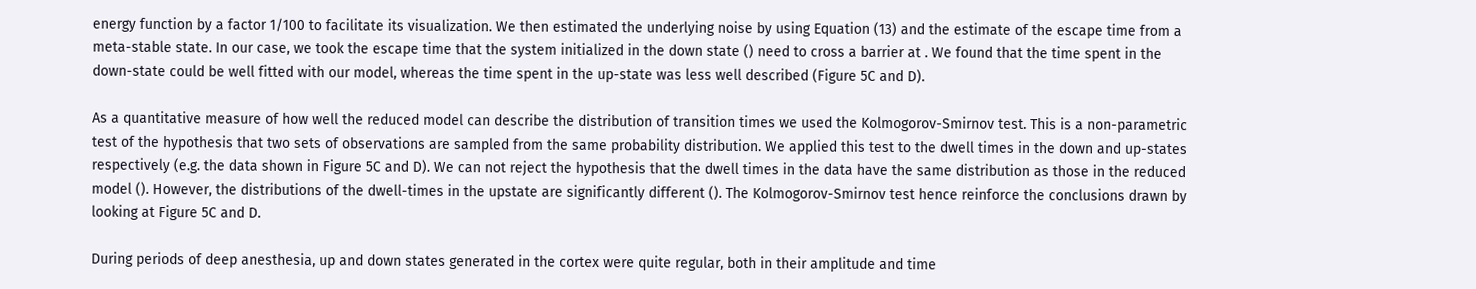energy function by a factor 1/100 to facilitate its visualization. We then estimated the underlying noise by using Equation (13) and the estimate of the escape time from a meta-stable state. In our case, we took the escape time that the system initialized in the down state () need to cross a barrier at . We found that the time spent in the down-state could be well fitted with our model, whereas the time spent in the up-state was less well described (Figure 5C and D).

As a quantitative measure of how well the reduced model can describe the distribution of transition times we used the Kolmogorov-Smirnov test. This is a non-parametric test of the hypothesis that two sets of observations are sampled from the same probability distribution. We applied this test to the dwell times in the down and up-states respectively (e.g. the data shown in Figure 5C and D). We can not reject the hypothesis that the dwell times in the data have the same distribution as those in the reduced model (). However, the distributions of the dwell-times in the upstate are significantly different (). The Kolmogorov-Smirnov test hence reinforce the conclusions drawn by looking at Figure 5C and D.

During periods of deep anesthesia, up and down states generated in the cortex were quite regular, both in their amplitude and time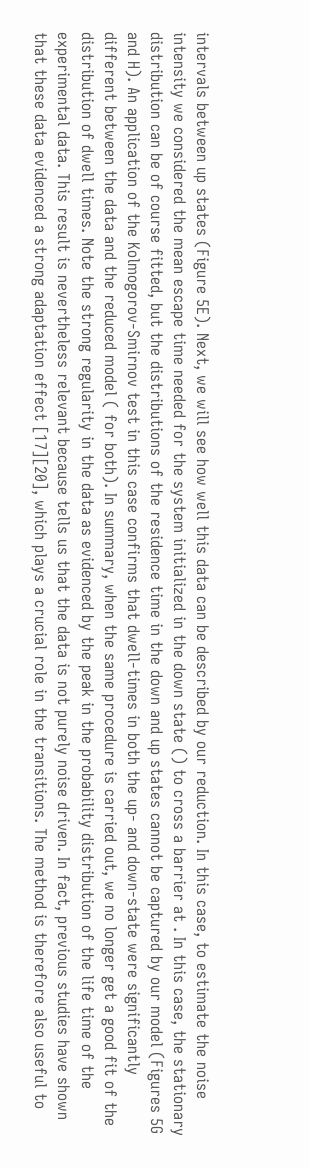intervals between up states (Figure 5E). Next, we will see how well this data can be described by our reduction. In this case, to estimate the noise intensity we considered the mean escape time needed for the system initialized in the down state () to cross a barrier at . In this case, the stationary distribution can be of course fitted, but the distributions of the residence time in the down and up states cannot be captured by our model (Figures 5G and H). An application of the Kolmogorov-Smirnov test in this case confirms that dwell-times in both the up- and down-state were significantly different between the data and the reduced model ( for both). In summary, when the same procedure is carried out, we no longer get a good fit of the distribution of dwell times. Note the strong regularity in the data as evidenced by the peak in the probability distribution of the life time of the experimental data. This result is nevertheless relevant because tells us that the data is not purely noise driven. In fact, previous studies have shown that these data evidenced a strong adaptation effect [17][20], which plays a crucial role in the transitions. The method is therefore also useful to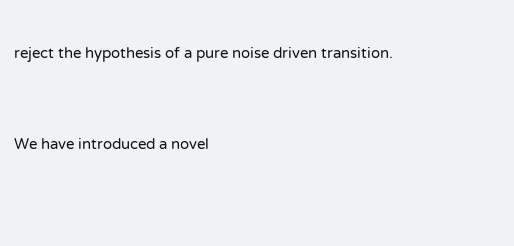reject the hypothesis of a pure noise driven transition.


We have introduced a novel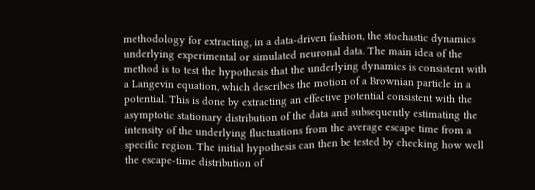methodology for extracting, in a data-driven fashion, the stochastic dynamics underlying experimental or simulated neuronal data. The main idea of the method is to test the hypothesis that the underlying dynamics is consistent with a Langevin equation, which describes the motion of a Brownian particle in a potential. This is done by extracting an effective potential consistent with the asymptotic stationary distribution of the data and subsequently estimating the intensity of the underlying fluctuations from the average escape time from a specific region. The initial hypothesis can then be tested by checking how well the escape-time distribution of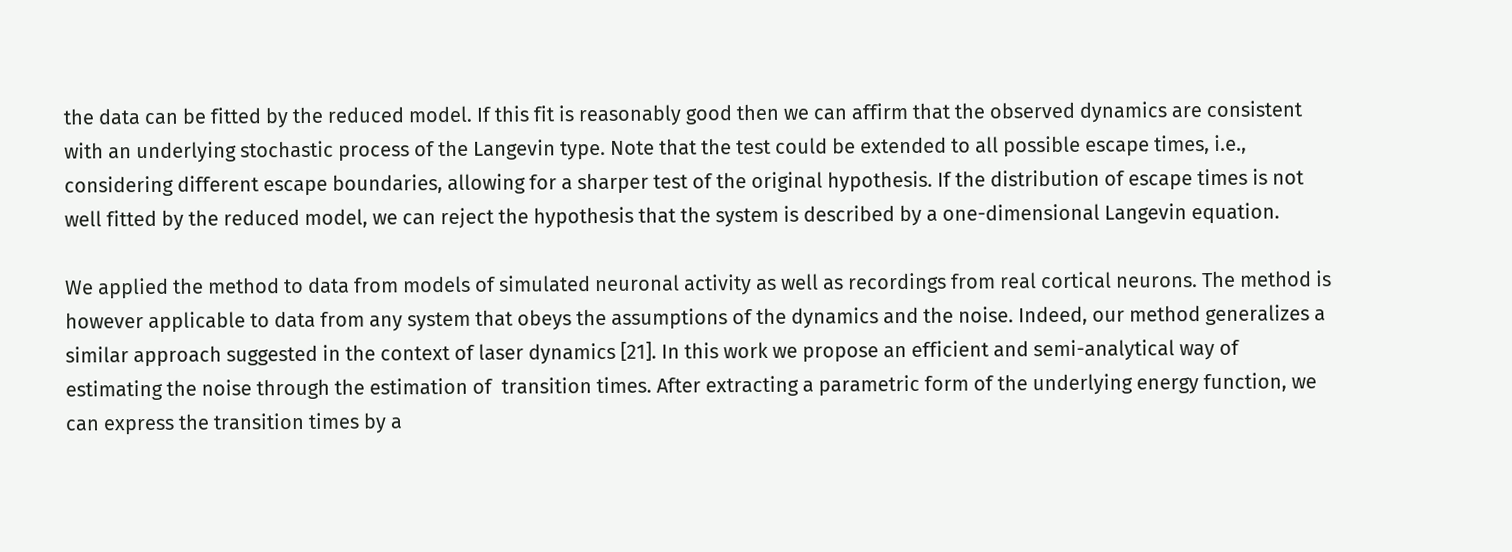the data can be fitted by the reduced model. If this fit is reasonably good then we can affirm that the observed dynamics are consistent with an underlying stochastic process of the Langevin type. Note that the test could be extended to all possible escape times, i.e., considering different escape boundaries, allowing for a sharper test of the original hypothesis. If the distribution of escape times is not well fitted by the reduced model, we can reject the hypothesis that the system is described by a one-dimensional Langevin equation.

We applied the method to data from models of simulated neuronal activity as well as recordings from real cortical neurons. The method is however applicable to data from any system that obeys the assumptions of the dynamics and the noise. Indeed, our method generalizes a similar approach suggested in the context of laser dynamics [21]. In this work we propose an efficient and semi-analytical way of estimating the noise through the estimation of  transition times. After extracting a parametric form of the underlying energy function, we can express the transition times by a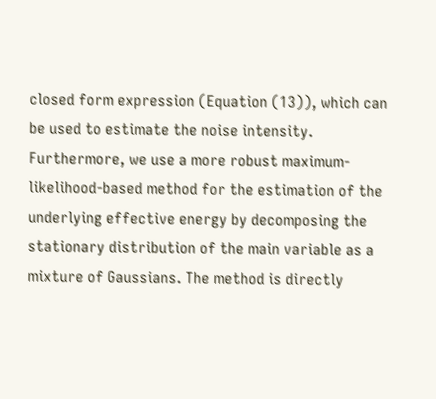closed form expression (Equation (13)), which can be used to estimate the noise intensity. Furthermore, we use a more robust maximum-likelihood-based method for the estimation of the underlying effective energy by decomposing the stationary distribution of the main variable as a mixture of Gaussians. The method is directly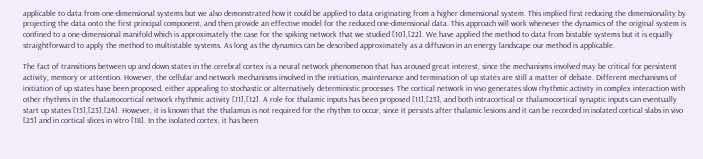applicable to data from one-dimensional systems but we also demonstrated how it could be applied to data originating from a higher dimensional system. This implied first reducing the dimensionality by projecting the data onto the first principal component, and then provide an effective model for the reduced one-dimensional data. This approach will work whenever the dynamics of the original system is confined to a one-dimensional manifold which is approximately the case for the spiking network that we studied [10],[22]. We have applied the method to data from bistable systems but it is equally straightforward to apply the method to multistable systems. As long as the dynamics can be described approximately as a diffusion in an energy landscape our method is applicable.

The fact of transitions between up and down states in the cerebral cortex is a neural network phenomenon that has aroused great interest, since the mechanisms involved may be critical for persistent activity, memory or attention. However, the cellular and network mechanisms involved in the initiation, maintenance and termination of up states are still a matter of debate. Different mechanisms of initiation of up states have been proposed, either appealing to stochastic or alternatively deterministic processes. The cortical network in vivo generates slow rhythmic activity in complex interaction with other rhythms in the thalamocortical network rhythmic activity [11],[12]. A role for thalamic inputs has been proposed [11],[23], and both intracortical or thalamocortical synaptic inputs can eventually start up states [15],[23],[24]. However, it is known that the thalamus is not required for the rhythm to occur, since it persists after thalamic lesions and it can be recorded in isolated cortical slabs in vivo [25] and in cortical slices in vitro [18]. In the isolated cortex, it has been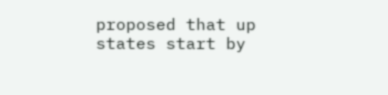proposed that up states start by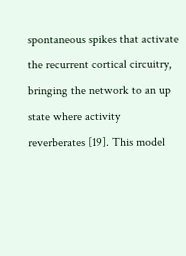spontaneous spikes that activate the recurrent cortical circuitry, bringing the network to an up state where activity reverberates [19]. This model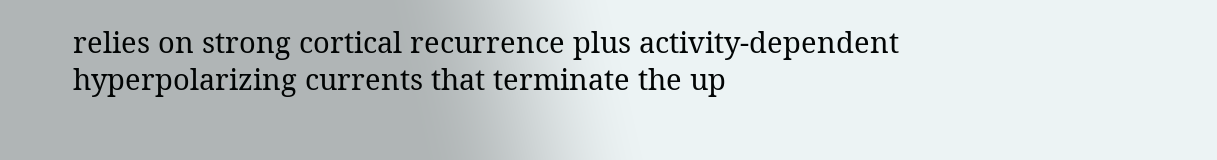relies on strong cortical recurrence plus activity-dependent hyperpolarizing currents that terminate the up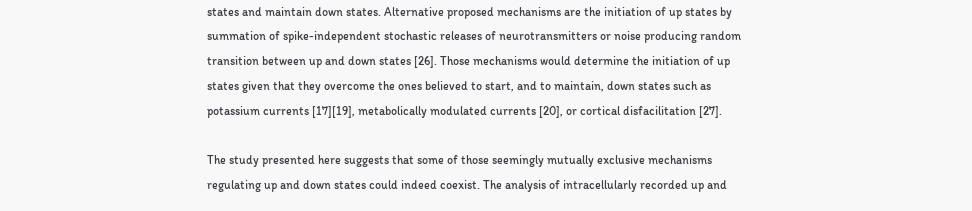states and maintain down states. Alternative proposed mechanisms are the initiation of up states by summation of spike-independent stochastic releases of neurotransmitters or noise producing random transition between up and down states [26]. Those mechanisms would determine the initiation of up states given that they overcome the ones believed to start, and to maintain, down states such as potassium currents [17][19], metabolically modulated currents [20], or cortical disfacilitation [27].

The study presented here suggests that some of those seemingly mutually exclusive mechanisms regulating up and down states could indeed coexist. The analysis of intracellularly recorded up and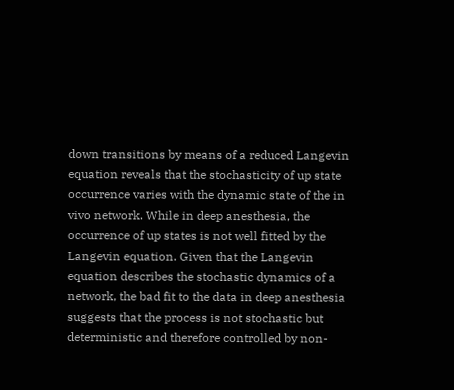down transitions by means of a reduced Langevin equation reveals that the stochasticity of up state occurrence varies with the dynamic state of the in vivo network. While in deep anesthesia, the occurrence of up states is not well fitted by the Langevin equation. Given that the Langevin equation describes the stochastic dynamics of a network, the bad fit to the data in deep anesthesia suggests that the process is not stochastic but deterministic and therefore controlled by non-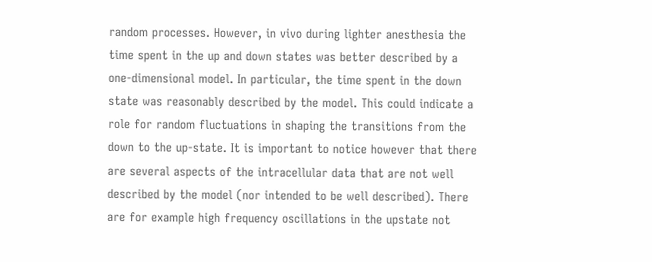random processes. However, in vivo during lighter anesthesia the time spent in the up and down states was better described by a one-dimensional model. In particular, the time spent in the down state was reasonably described by the model. This could indicate a role for random fluctuations in shaping the transitions from the down to the up-state. It is important to notice however that there are several aspects of the intracellular data that are not well described by the model (nor intended to be well described). There are for example high frequency oscillations in the upstate not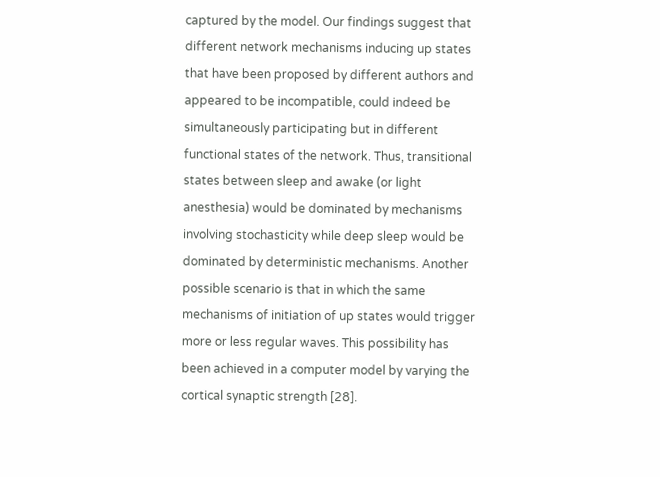captured by the model. Our findings suggest that different network mechanisms inducing up states that have been proposed by different authors and appeared to be incompatible, could indeed be simultaneously participating but in different functional states of the network. Thus, transitional states between sleep and awake (or light anesthesia) would be dominated by mechanisms involving stochasticity while deep sleep would be dominated by deterministic mechanisms. Another possible scenario is that in which the same mechanisms of initiation of up states would trigger more or less regular waves. This possibility has been achieved in a computer model by varying the cortical synaptic strength [28].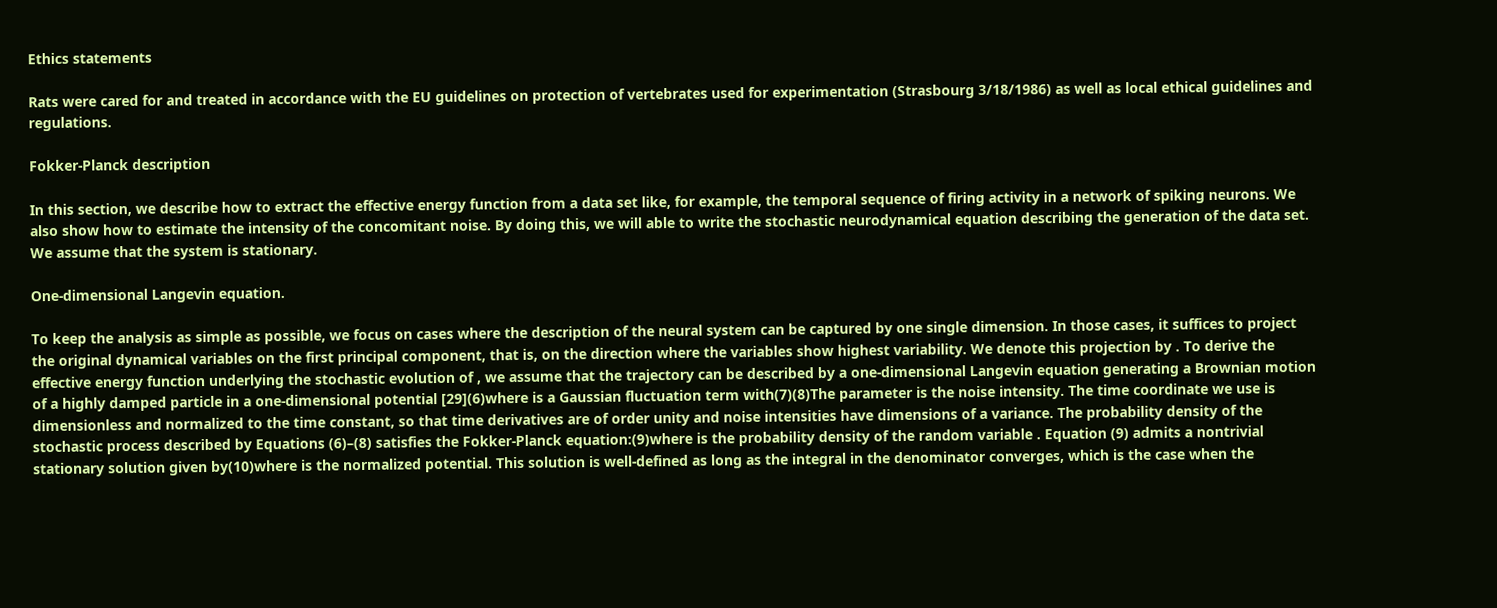Ethics statements

Rats were cared for and treated in accordance with the EU guidelines on protection of vertebrates used for experimentation (Strasbourg 3/18/1986) as well as local ethical guidelines and regulations.

Fokker-Planck description

In this section, we describe how to extract the effective energy function from a data set like, for example, the temporal sequence of firing activity in a network of spiking neurons. We also show how to estimate the intensity of the concomitant noise. By doing this, we will able to write the stochastic neurodynamical equation describing the generation of the data set. We assume that the system is stationary.

One-dimensional Langevin equation.

To keep the analysis as simple as possible, we focus on cases where the description of the neural system can be captured by one single dimension. In those cases, it suffices to project the original dynamical variables on the first principal component, that is, on the direction where the variables show highest variability. We denote this projection by . To derive the effective energy function underlying the stochastic evolution of , we assume that the trajectory can be described by a one-dimensional Langevin equation generating a Brownian motion of a highly damped particle in a one-dimensional potential [29](6)where is a Gaussian fluctuation term with(7)(8)The parameter is the noise intensity. The time coordinate we use is dimensionless and normalized to the time constant, so that time derivatives are of order unity and noise intensities have dimensions of a variance. The probability density of the stochastic process described by Equations (6)–(8) satisfies the Fokker-Planck equation:(9)where is the probability density of the random variable . Equation (9) admits a nontrivial stationary solution given by(10)where is the normalized potential. This solution is well-defined as long as the integral in the denominator converges, which is the case when the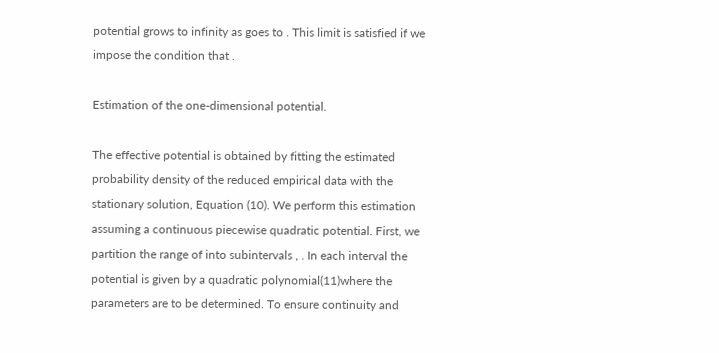potential grows to infinity as goes to . This limit is satisfied if we impose the condition that .

Estimation of the one-dimensional potential.

The effective potential is obtained by fitting the estimated probability density of the reduced empirical data with the stationary solution, Equation (10). We perform this estimation assuming a continuous piecewise quadratic potential. First, we partition the range of into subintervals , . In each interval the potential is given by a quadratic polynomial(11)where the parameters are to be determined. To ensure continuity and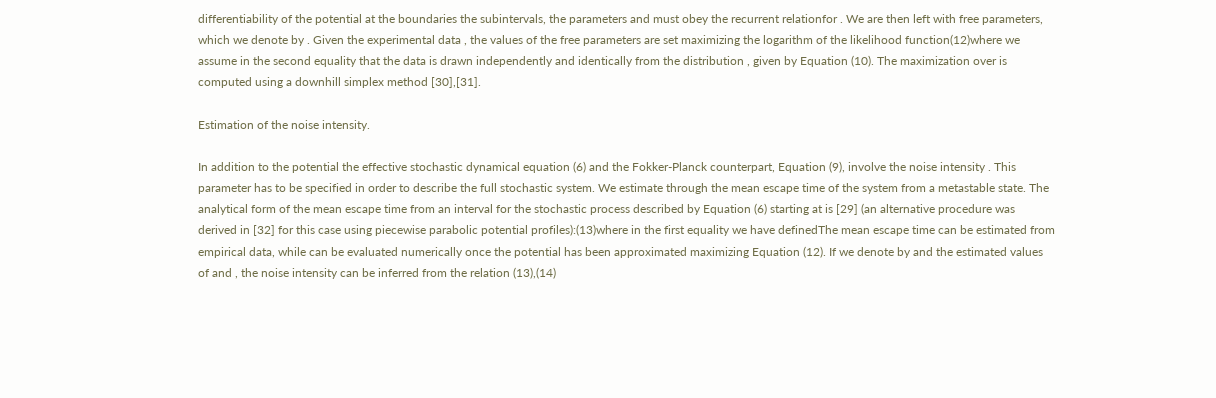differentiability of the potential at the boundaries the subintervals, the parameters and must obey the recurrent relationfor . We are then left with free parameters, which we denote by . Given the experimental data , the values of the free parameters are set maximizing the logarithm of the likelihood function(12)where we assume in the second equality that the data is drawn independently and identically from the distribution , given by Equation (10). The maximization over is computed using a downhill simplex method [30],[31].

Estimation of the noise intensity.

In addition to the potential the effective stochastic dynamical equation (6) and the Fokker-Planck counterpart, Equation (9), involve the noise intensity . This parameter has to be specified in order to describe the full stochastic system. We estimate through the mean escape time of the system from a metastable state. The analytical form of the mean escape time from an interval for the stochastic process described by Equation (6) starting at is [29] (an alternative procedure was derived in [32] for this case using piecewise parabolic potential profiles):(13)where in the first equality we have definedThe mean escape time can be estimated from empirical data, while can be evaluated numerically once the potential has been approximated maximizing Equation (12). If we denote by and the estimated values of and , the noise intensity can be inferred from the relation (13),(14)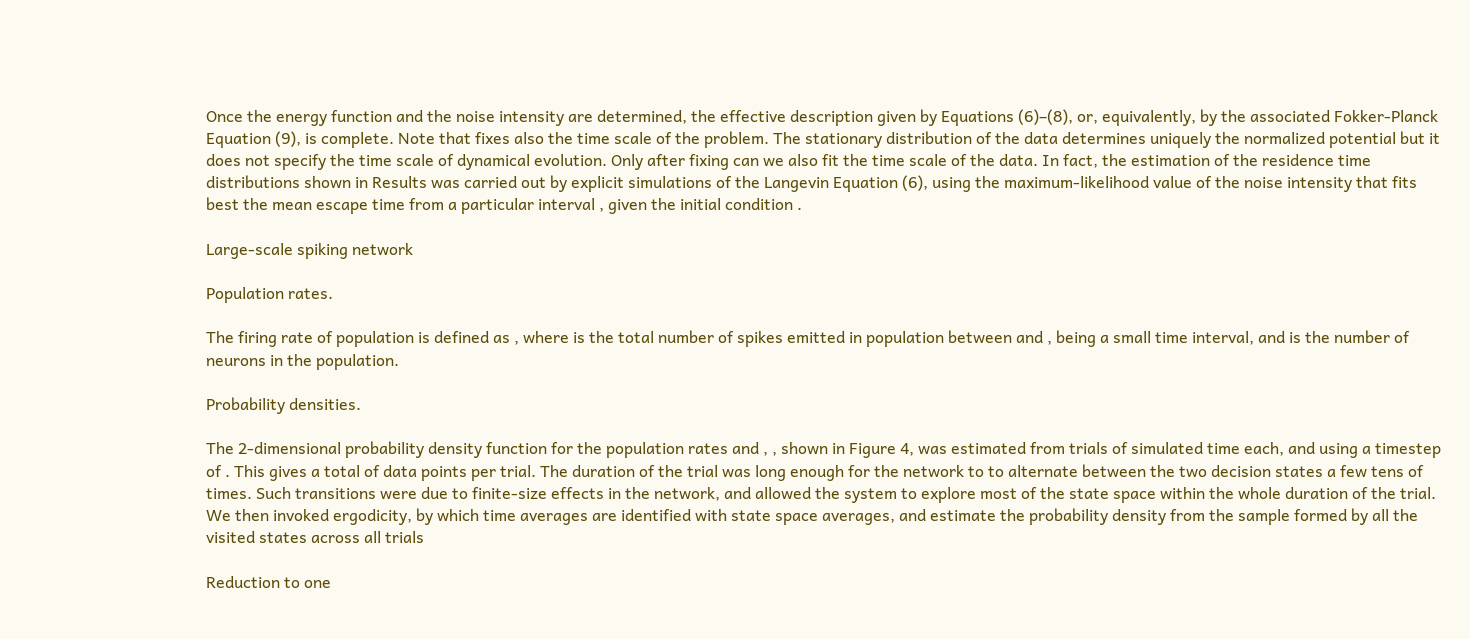Once the energy function and the noise intensity are determined, the effective description given by Equations (6)–(8), or, equivalently, by the associated Fokker-Planck Equation (9), is complete. Note that fixes also the time scale of the problem. The stationary distribution of the data determines uniquely the normalized potential but it does not specify the time scale of dynamical evolution. Only after fixing can we also fit the time scale of the data. In fact, the estimation of the residence time distributions shown in Results was carried out by explicit simulations of the Langevin Equation (6), using the maximum-likelihood value of the noise intensity that fits best the mean escape time from a particular interval , given the initial condition .

Large-scale spiking network

Population rates.

The firing rate of population is defined as , where is the total number of spikes emitted in population between and , being a small time interval, and is the number of neurons in the population.

Probability densities.

The 2-dimensional probability density function for the population rates and , , shown in Figure 4, was estimated from trials of simulated time each, and using a timestep of . This gives a total of data points per trial. The duration of the trial was long enough for the network to to alternate between the two decision states a few tens of times. Such transitions were due to finite-size effects in the network, and allowed the system to explore most of the state space within the whole duration of the trial. We then invoked ergodicity, by which time averages are identified with state space averages, and estimate the probability density from the sample formed by all the visited states across all trials

Reduction to one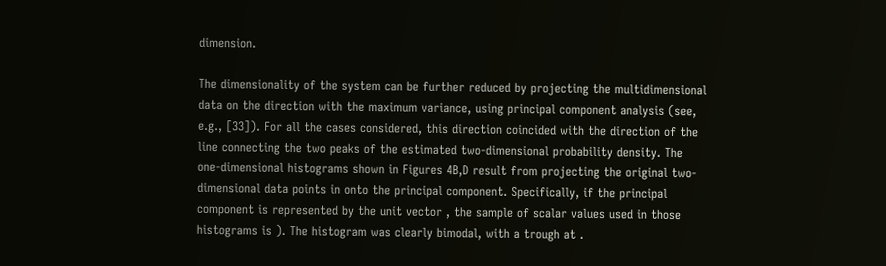dimension.

The dimensionality of the system can be further reduced by projecting the multidimensional data on the direction with the maximum variance, using principal component analysis (see, e.g., [33]). For all the cases considered, this direction coincided with the direction of the line connecting the two peaks of the estimated two-dimensional probability density. The one-dimensional histograms shown in Figures 4B,D result from projecting the original two-dimensional data points in onto the principal component. Specifically, if the principal component is represented by the unit vector , the sample of scalar values used in those histograms is ). The histogram was clearly bimodal, with a trough at .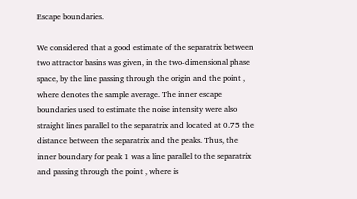Escape boundaries.

We considered that a good estimate of the separatrix between two attractor basins was given, in the two-dimensional phase space, by the line passing through the origin and the point , where denotes the sample average. The inner escape boundaries used to estimate the noise intensity were also straight lines parallel to the separatrix and located at 0.75 the distance between the separatrix and the peaks. Thus, the inner boundary for peak 1 was a line parallel to the separatrix and passing through the point , where is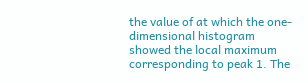the value of at which the one-dimensional histogram showed the local maximum corresponding to peak 1. The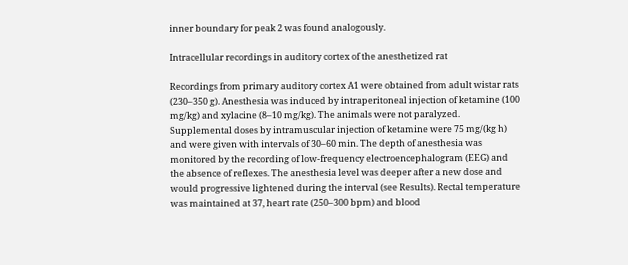inner boundary for peak 2 was found analogously.

Intracellular recordings in auditory cortex of the anesthetized rat

Recordings from primary auditory cortex A1 were obtained from adult wistar rats (230–350 g). Anesthesia was induced by intraperitoneal injection of ketamine (100 mg/kg) and xylacine (8–10 mg/kg). The animals were not paralyzed. Supplemental doses by intramuscular injection of ketamine were 75 mg/(kg h) and were given with intervals of 30–60 min. The depth of anesthesia was monitored by the recording of low-frequency electroencephalogram (EEG) and the absence of reflexes. The anesthesia level was deeper after a new dose and would progressive lightened during the interval (see Results). Rectal temperature was maintained at 37, heart rate (250–300 bpm) and blood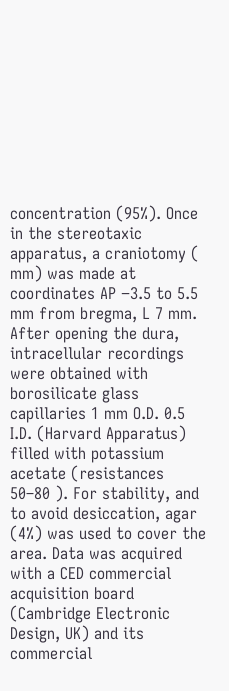concentration (95%). Once in the stereotaxic apparatus, a craniotomy ( mm) was made at coordinates AP −3.5 to 5.5 mm from bregma, L 7 mm. After opening the dura, intracellular recordings were obtained with borosilicate glass capillaries 1 mm O.D. 0.5 I.D. (Harvard Apparatus) filled with potassium acetate (resistances 50–80 ). For stability, and to avoid desiccation, agar (4%) was used to cover the area. Data was acquired with a CED commercial acquisition board (Cambridge Electronic Design, UK) and its commercial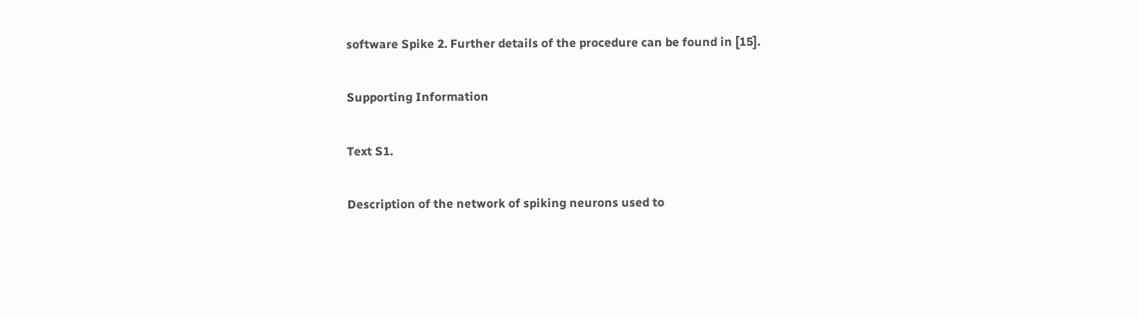software Spike 2. Further details of the procedure can be found in [15].

Supporting Information

Text S1.

Description of the network of spiking neurons used to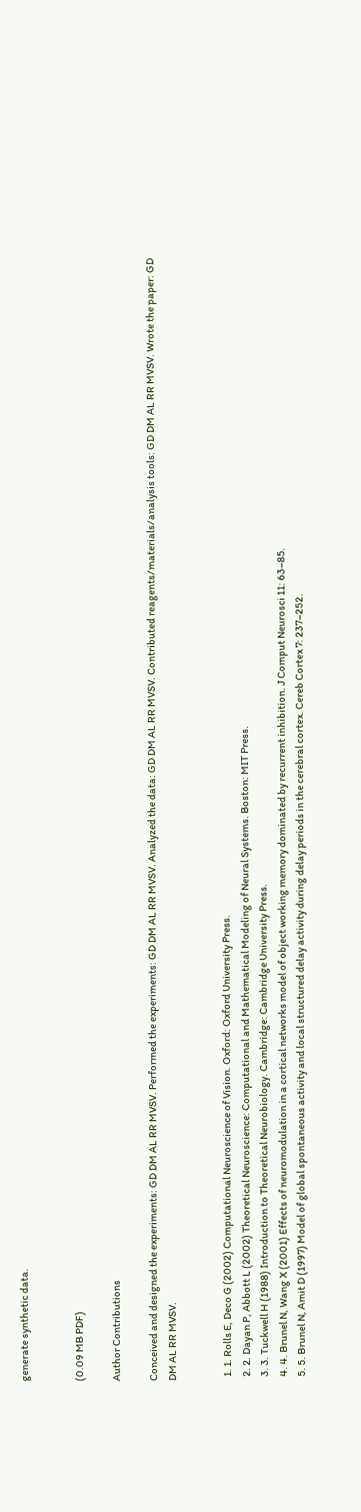generate synthetic data.


(0.09 MB PDF)

Author Contributions

Conceived and designed the experiments: GD DM AL RR MVSV. Performed the experiments: GD DM AL RR MVSV. Analyzed the data: GD DM AL RR MVSV. Contributed reagents/materials/analysis tools: GD DM AL RR MVSV. Wrote the paper: GD DM AL RR MVSV.


  1. 1. Rolls E, Deco G (2002) Computational Neuroscience of Vision. Oxford: Oxford University Press.
  2. 2. Dayan P, Abbott L (2002) Theoretical Neuroscience: Computational and Mathematical Modeling of Neural Systems. Boston: MIT Press.
  3. 3. Tuckwell H (1988) Introduction to Theoretical Neurobiology. Cambridge: Cambridge University Press.
  4. 4. Brunel N, Wang X (2001) Effects of neuromodulation in a cortical networks model of object working memory dominated by recurrent inhibition. J Comput Neurosci 11: 63–85.
  5. 5. Brunel N, Amit D (1997) Model of global spontaneous activity and local structured delay activity during delay periods in the cerebral cortex. Cereb Cortex 7: 237–252.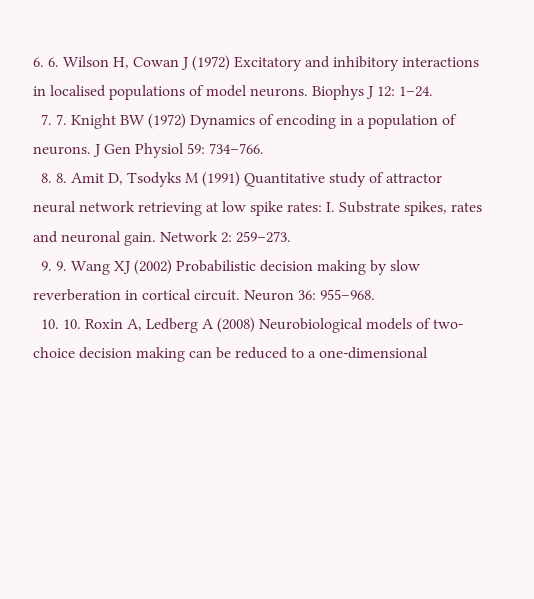6. 6. Wilson H, Cowan J (1972) Excitatory and inhibitory interactions in localised populations of model neurons. Biophys J 12: 1–24.
  7. 7. Knight BW (1972) Dynamics of encoding in a population of neurons. J Gen Physiol 59: 734–766.
  8. 8. Amit D, Tsodyks M (1991) Quantitative study of attractor neural network retrieving at low spike rates: I. Substrate spikes, rates and neuronal gain. Network 2: 259–273.
  9. 9. Wang XJ (2002) Probabilistic decision making by slow reverberation in cortical circuit. Neuron 36: 955–968.
  10. 10. Roxin A, Ledberg A (2008) Neurobiological models of two-choice decision making can be reduced to a one-dimensional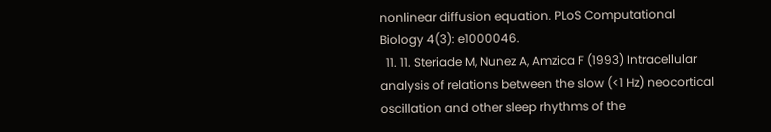nonlinear diffusion equation. PLoS Computational Biology 4(3): e1000046.
  11. 11. Steriade M, Nunez A, Amzica F (1993) Intracellular analysis of relations between the slow (<1 Hz) neocortical oscillation and other sleep rhythms of the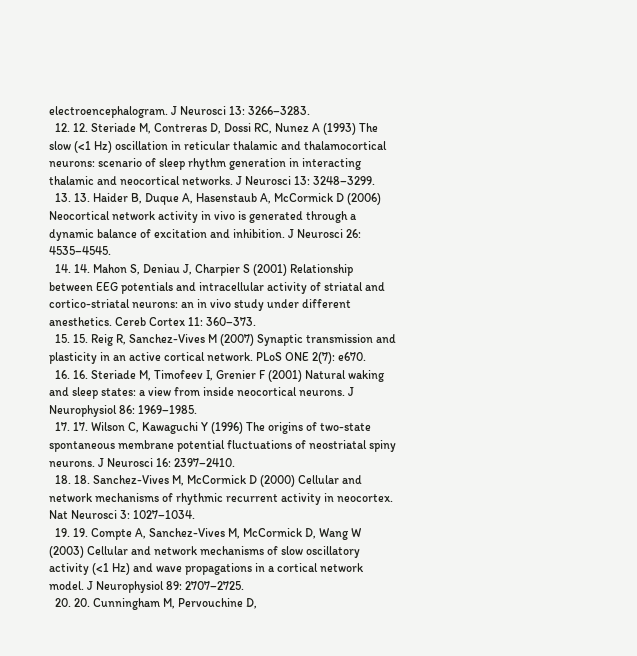electroencephalogram. J Neurosci 13: 3266–3283.
  12. 12. Steriade M, Contreras D, Dossi RC, Nunez A (1993) The slow (<1 Hz) oscillation in reticular thalamic and thalamocortical neurons: scenario of sleep rhythm generation in interacting thalamic and neocortical networks. J Neurosci 13: 3248–3299.
  13. 13. Haider B, Duque A, Hasenstaub A, McCormick D (2006) Neocortical network activity in vivo is generated through a dynamic balance of excitation and inhibition. J Neurosci 26: 4535–4545.
  14. 14. Mahon S, Deniau J, Charpier S (2001) Relationship between EEG potentials and intracellular activity of striatal and cortico-striatal neurons: an in vivo study under different anesthetics. Cereb Cortex 11: 360–373.
  15. 15. Reig R, Sanchez-Vives M (2007) Synaptic transmission and plasticity in an active cortical network. PLoS ONE 2(7): e670.
  16. 16. Steriade M, Timofeev I, Grenier F (2001) Natural waking and sleep states: a view from inside neocortical neurons. J Neurophysiol 86: 1969–1985.
  17. 17. Wilson C, Kawaguchi Y (1996) The origins of two-state spontaneous membrane potential fluctuations of neostriatal spiny neurons. J Neurosci 16: 2397–2410.
  18. 18. Sanchez-Vives M, McCormick D (2000) Cellular and network mechanisms of rhythmic recurrent activity in neocortex. Nat Neurosci 3: 1027–1034.
  19. 19. Compte A, Sanchez-Vives M, McCormick D, Wang W (2003) Cellular and network mechanisms of slow oscillatory activity (<1 Hz) and wave propagations in a cortical network model. J Neurophysiol 89: 2707–2725.
  20. 20. Cunningham M, Pervouchine D,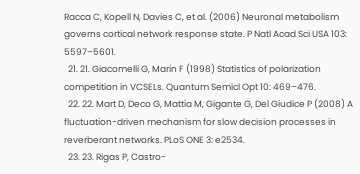Racca C, Kopell N, Davies C, et al. (2006) Neuronal metabolism governs cortical network response state. P Natl Acad Sci USA 103: 5597–5601.
  21. 21. Giacomelli G, Marin F (1998) Statistics of polarization competition in VCSELs. Quantum Semicl Opt 10: 469–476.
  22. 22. Mart D, Deco G, Mattia M, Gigante G, Del Giudice P (2008) A fluctuation-driven mechanism for slow decision processes in reverberant networks. PLoS ONE 3: e2534.
  23. 23. Rigas P, Castro-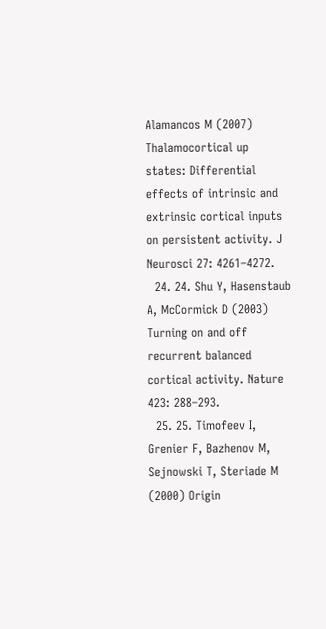Alamancos M (2007) Thalamocortical up states: Differential effects of intrinsic and extrinsic cortical inputs on persistent activity. J Neurosci 27: 4261–4272.
  24. 24. Shu Y, Hasenstaub A, McCormick D (2003) Turning on and off recurrent balanced cortical activity. Nature 423: 288–293.
  25. 25. Timofeev I, Grenier F, Bazhenov M, Sejnowski T, Steriade M (2000) Origin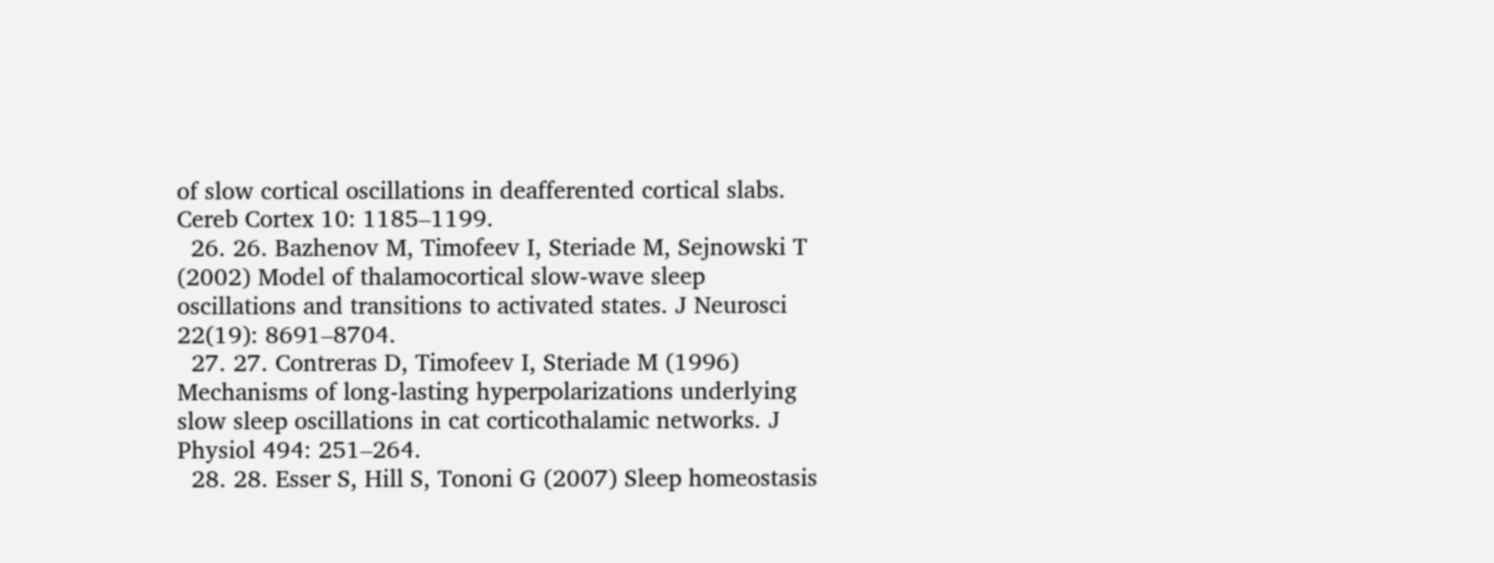of slow cortical oscillations in deafferented cortical slabs. Cereb Cortex 10: 1185–1199.
  26. 26. Bazhenov M, Timofeev I, Steriade M, Sejnowski T (2002) Model of thalamocortical slow-wave sleep oscillations and transitions to activated states. J Neurosci 22(19): 8691–8704.
  27. 27. Contreras D, Timofeev I, Steriade M (1996) Mechanisms of long-lasting hyperpolarizations underlying slow sleep oscillations in cat corticothalamic networks. J Physiol 494: 251–264.
  28. 28. Esser S, Hill S, Tononi G (2007) Sleep homeostasis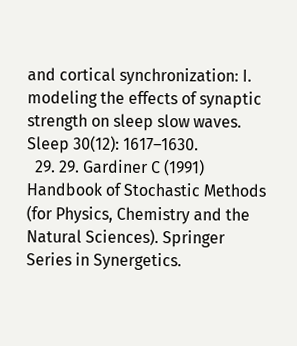and cortical synchronization: I. modeling the effects of synaptic strength on sleep slow waves. Sleep 30(12): 1617–1630.
  29. 29. Gardiner C (1991) Handbook of Stochastic Methods (for Physics, Chemistry and the Natural Sciences). Springer Series in Synergetics.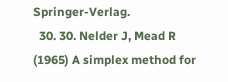Springer-Verlag.
  30. 30. Nelder J, Mead R (1965) A simplex method for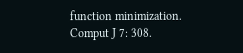function minimization. Comput J 7: 308.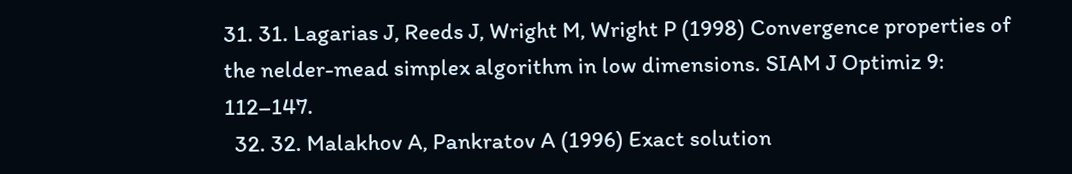31. 31. Lagarias J, Reeds J, Wright M, Wright P (1998) Convergence properties of the nelder-mead simplex algorithm in low dimensions. SIAM J Optimiz 9: 112–147.
  32. 32. Malakhov A, Pankratov A (1996) Exact solution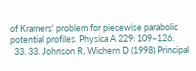of Kramers' problem for piecewise parabolic potential profiles. Physica A 229: 109–126.
  33. 33. Johnson R, Wichern D (1998) Principal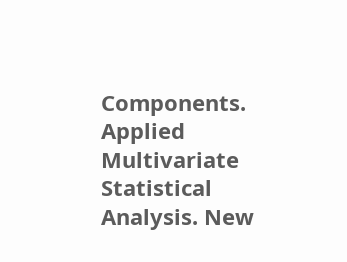Components. Applied Multivariate Statistical Analysis. New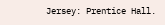Jersey: Prentice Hall.